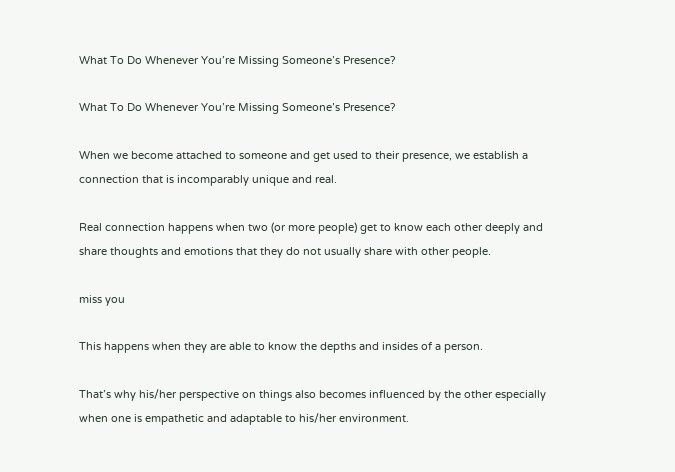What To Do Whenever You’re Missing Someone’s Presence?

What To Do Whenever You’re Missing Someone’s Presence?

When we become attached to someone and get used to their presence, we establish a connection that is incomparably unique and real.

Real connection happens when two (or more people) get to know each other deeply and share thoughts and emotions that they do not usually share with other people.

miss you

This happens when they are able to know the depths and insides of a person.

That’s why his/her perspective on things also becomes influenced by the other especially when one is empathetic and adaptable to his/her environment.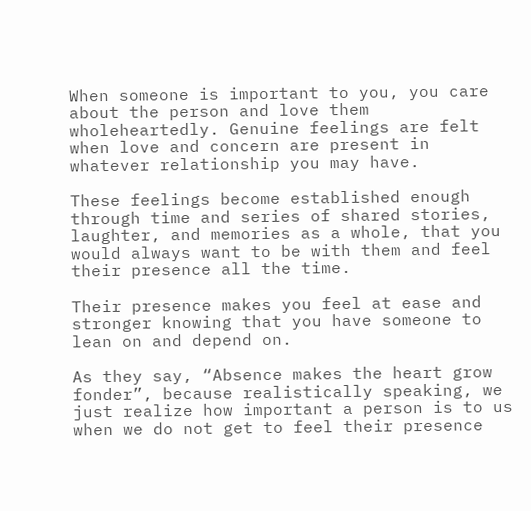When someone is important to you, you care about the person and love them wholeheartedly. Genuine feelings are felt when love and concern are present in whatever relationship you may have.

These feelings become established enough through time and series of shared stories, laughter, and memories as a whole, that you would always want to be with them and feel their presence all the time.

Their presence makes you feel at ease and stronger knowing that you have someone to lean on and depend on.

As they say, “Absence makes the heart grow fonder”, because realistically speaking, we just realize how important a person is to us when we do not get to feel their presence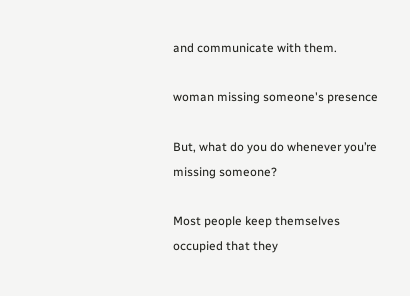and communicate with them.

woman missing someone's presence

But, what do you do whenever you’re missing someone?

Most people keep themselves occupied that they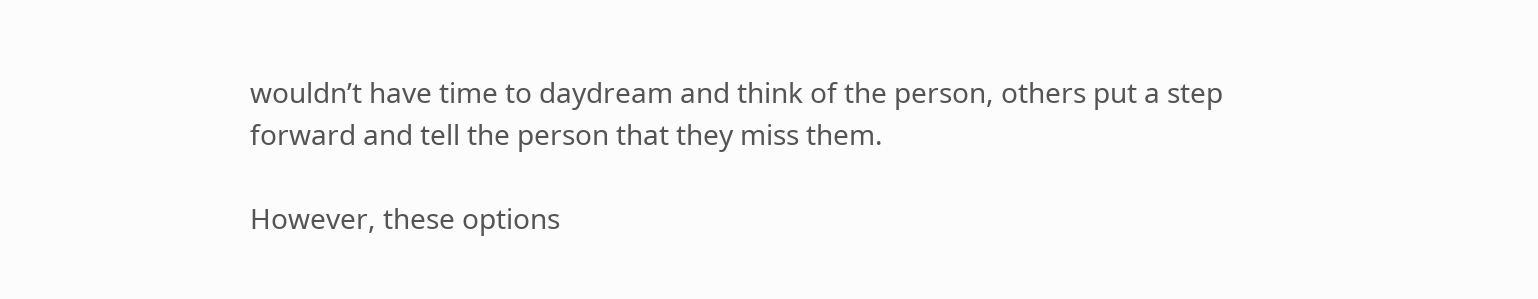wouldn’t have time to daydream and think of the person, others put a step forward and tell the person that they miss them.

However, these options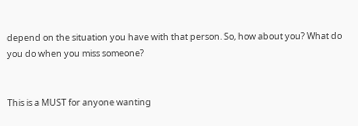depend on the situation you have with that person. So, how about you? What do you do when you miss someone?


This is a MUST for anyone wanting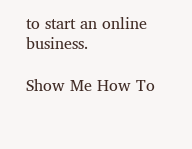to start an online business.

Show Me How To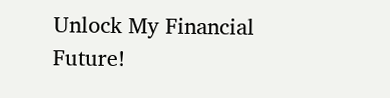Unlock My Financial Future!